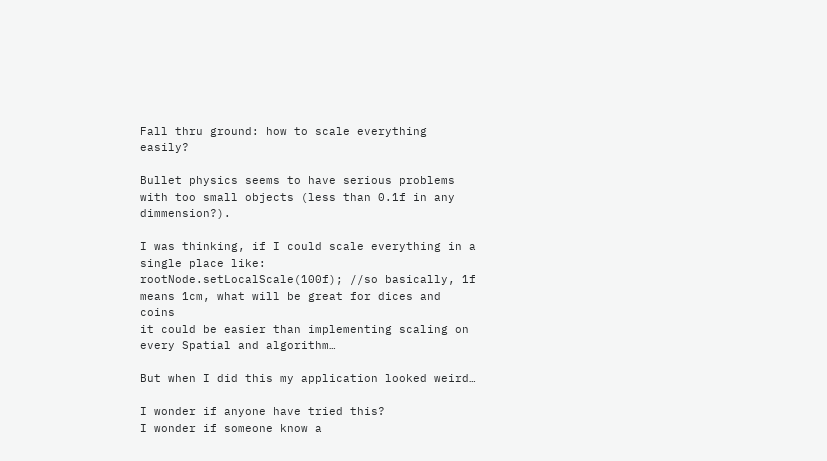Fall thru ground: how to scale everything easily?

Bullet physics seems to have serious problems with too small objects (less than 0.1f in any dimmension?).

I was thinking, if I could scale everything in a single place like:
rootNode.setLocalScale(100f); //so basically, 1f means 1cm, what will be great for dices and coins
it could be easier than implementing scaling on every Spatial and algorithm…

But when I did this my application looked weird…

I wonder if anyone have tried this?
I wonder if someone know a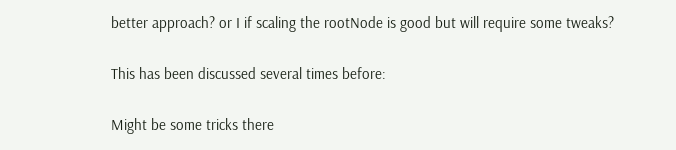better approach? or I if scaling the rootNode is good but will require some tweaks?

This has been discussed several times before:

Might be some tricks there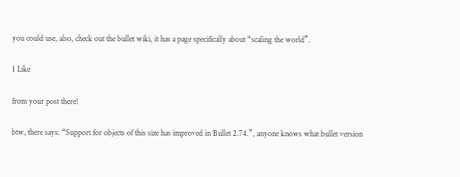you could use, also, check out the bullet wiki, it has a page specifically about “scaling the world”.

1 Like

from your post there!

btw, there says: “Support for objects of this size has improved in Bullet 2.74.”, anyone knows what bullet version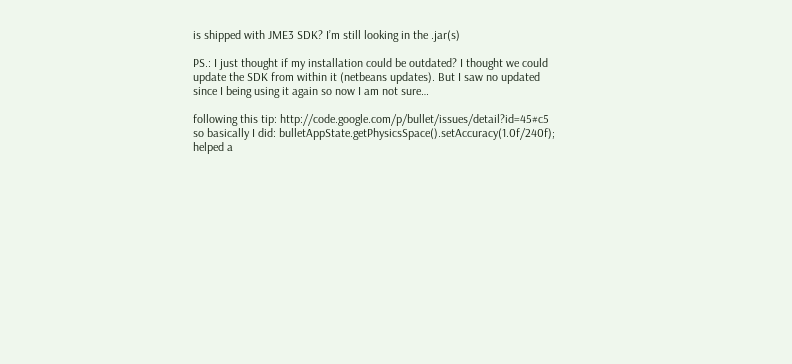is shipped with JME3 SDK? I’m still looking in the .jar(s)

PS.: I just thought if my installation could be outdated? I thought we could update the SDK from within it (netbeans updates). But I saw no updated since I being using it again so now I am not sure…

following this tip: http://code.google.com/p/bullet/issues/detail?id=45#c5
so basically I did: bulletAppState.getPhysicsSpace().setAccuracy(1.0f/240f);
helped a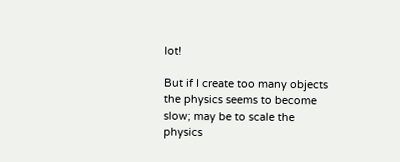lot!

But if I create too many objects the physics seems to become slow; may be to scale the physics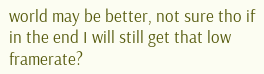world may be better, not sure tho if in the end I will still get that low framerate?